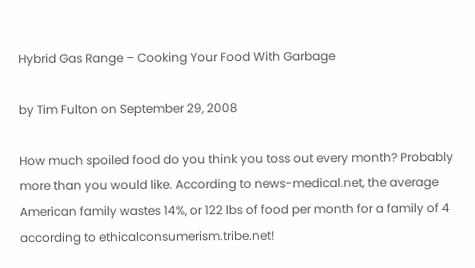Hybrid Gas Range – Cooking Your Food With Garbage

by Tim Fulton on September 29, 2008

How much spoiled food do you think you toss out every month? Probably more than you would like. According to news-medical.net, the average American family wastes 14%, or 122 lbs of food per month for a family of 4 according to ethicalconsumerism.tribe.net!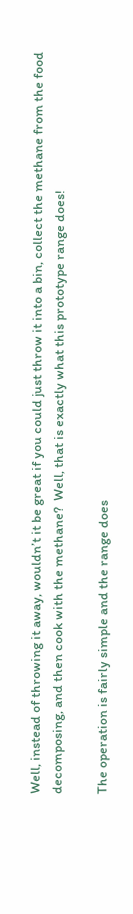Well, instead of throwing it away, wouldn’t it be great if you could just throw it into a bin, collect the methane from the food decomposing, and then cook with the methane?  Well, that is exactly what this prototype range does!

The operation is fairly simple and the range does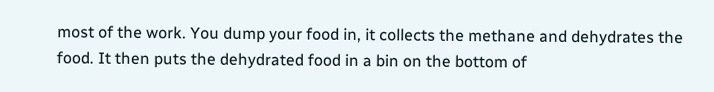most of the work. You dump your food in, it collects the methane and dehydrates the food. It then puts the dehydrated food in a bin on the bottom of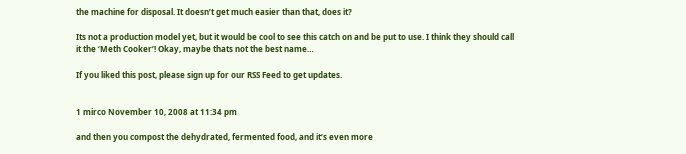the machine for disposal. It doesn’t get much easier than that, does it?

Its not a production model yet, but it would be cool to see this catch on and be put to use. I think they should call it the ‘Meth Cooker’! Okay, maybe thats not the best name…

If you liked this post, please sign up for our RSS Feed to get updates.


1 mirco November 10, 2008 at 11:34 pm

and then you compost the dehydrated, fermented food, and it’s even more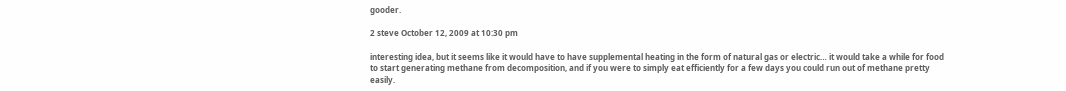gooder.

2 steve October 12, 2009 at 10:30 pm

interesting idea, but it seems like it would have to have supplemental heating in the form of natural gas or electric… it would take a while for food to start generating methane from decomposition, and if you were to simply eat efficiently for a few days you could run out of methane pretty easily.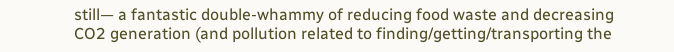still— a fantastic double-whammy of reducing food waste and decreasing CO2 generation (and pollution related to finding/getting/transporting the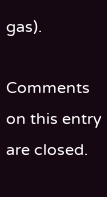gas).

Comments on this entry are closed.